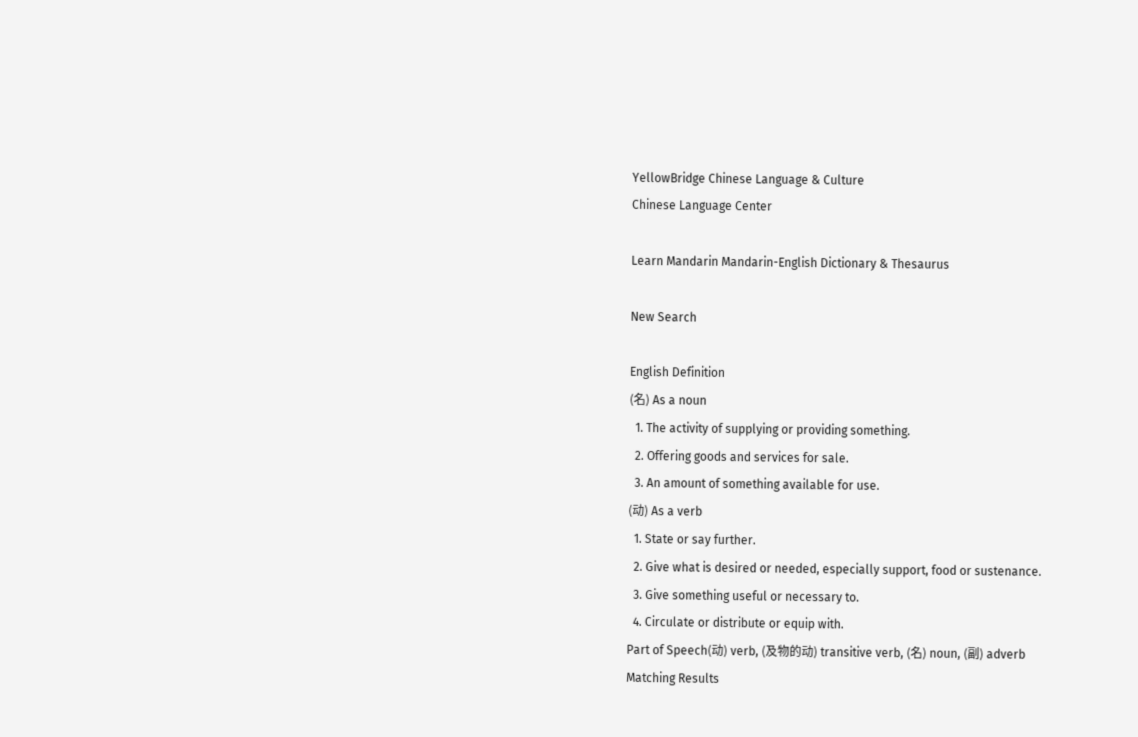YellowBridge Chinese Language & Culture
Chinese Language Center

Learn Mandarin Mandarin-English Dictionary & Thesaurus

New Search

English Definition
(名) As a noun
  1. The activity of supplying or providing something.
  2. Offering goods and services for sale.
  3. An amount of something available for use.
(动) As a verb
  1. State or say further.
  2. Give what is desired or needed, especially support, food or sustenance.
  3. Give something useful or necessary to.
  4. Circulate or distribute or equip with.
Part of Speech(动) verb, (及物的动) transitive verb, (名) noun, (副) adverb
Matching Results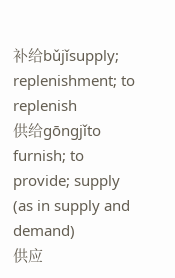补给bǔjǐsupply; replenishment; to replenish
供给gōngjǐto furnish; to provide; supply (as in supply and demand)
供应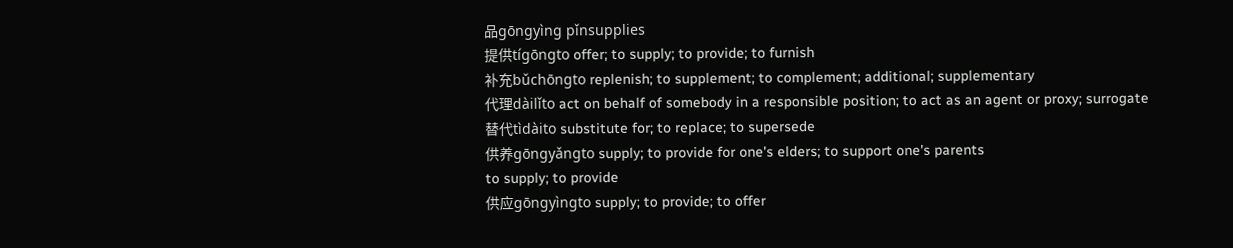品gōngyìng pǐnsupplies
提供tígōngto offer; to supply; to provide; to furnish
补充bǔchōngto replenish; to supplement; to complement; additional; supplementary
代理dàilǐto act on behalf of somebody in a responsible position; to act as an agent or proxy; surrogate
替代tìdàito substitute for; to replace; to supersede
供养gōngyǎngto supply; to provide for one's elders; to support one's parents
to supply; to provide
供应gōngyìngto supply; to provide; to offer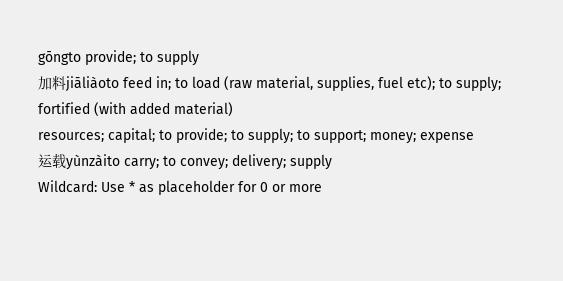gōngto provide; to supply
加料jiāliàoto feed in; to load (raw material, supplies, fuel etc); to supply; fortified (with added material)
resources; capital; to provide; to supply; to support; money; expense
运载yùnzàito carry; to convey; delivery; supply
Wildcard: Use * as placeholder for 0 or more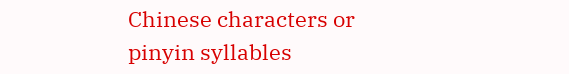Chinese characters or pinyin syllables